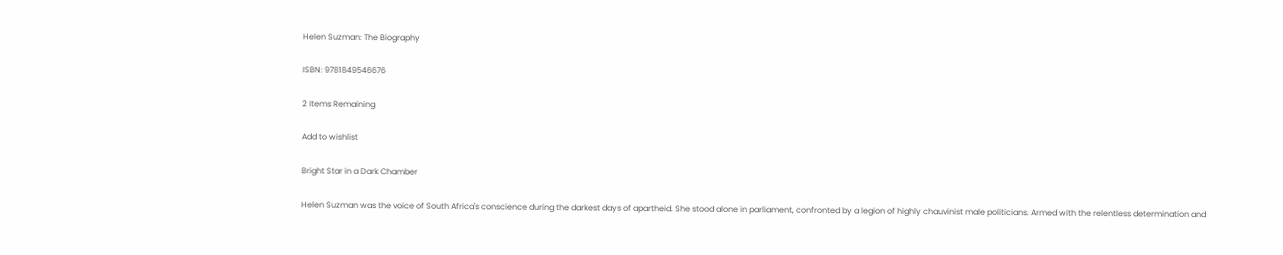Helen Suzman: The Biography

ISBN: 9781849546676

2 Items Remaining

Add to wishlist

Bright Star in a Dark Chamber

Helen Suzman was the voice of South Africa's conscience during the darkest days of apartheid. She stood alone in parliament, confronted by a legion of highly chauvinist male politicians. Armed with the relentless determination and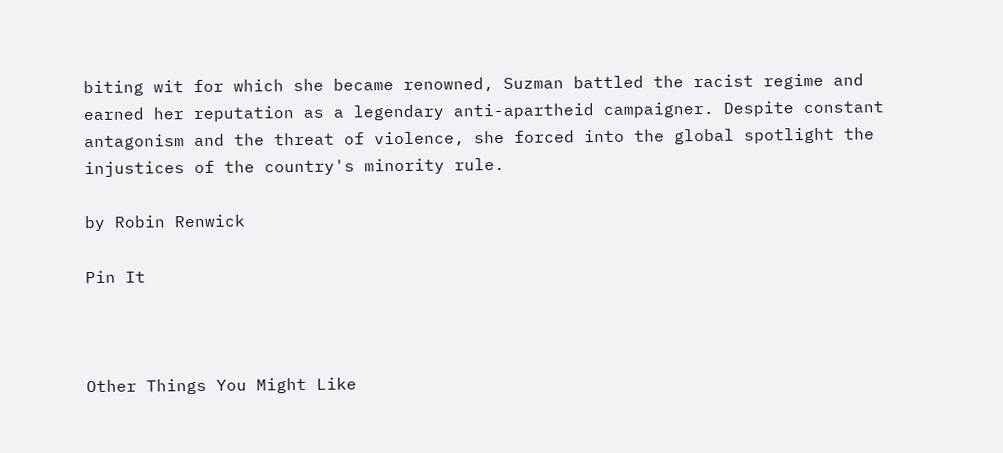biting wit for which she became renowned, Suzman battled the racist regime and earned her reputation as a legendary anti-apartheid campaigner. Despite constant antagonism and the threat of violence, she forced into the global spotlight the injustices of the country's minority rule.

by Robin Renwick

Pin It



Other Things You Might Like